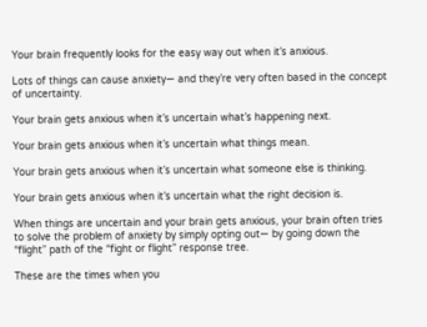Your brain frequently looks for the easy way out when it’s anxious.

Lots of things can cause anxiety— and they’re very often based in the concept of uncertainty.

Your brain gets anxious when it’s uncertain what’s happening next.

Your brain gets anxious when it’s uncertain what things mean.

Your brain gets anxious when it’s uncertain what someone else is thinking.

Your brain gets anxious when it’s uncertain what the right decision is.

When things are uncertain and your brain gets anxious, your brain often tries to solve the problem of anxiety by simply opting out— by going down the “flight” path of the “fight or flight” response tree.

These are the times when you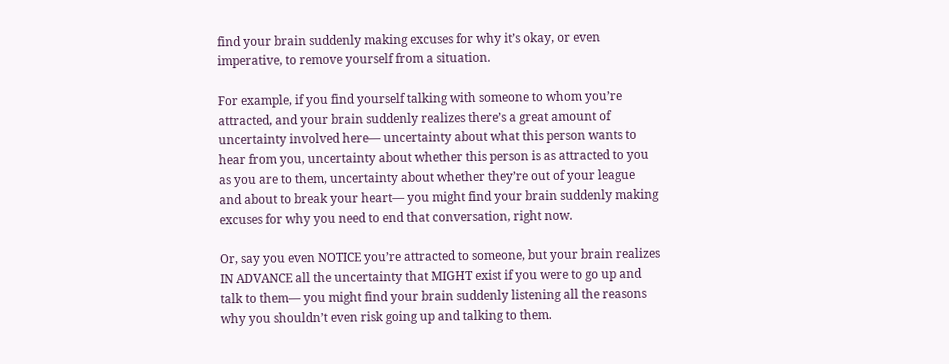find your brain suddenly making excuses for why it’s okay, or even imperative, to remove yourself from a situation.

For example, if you find yourself talking with someone to whom you’re attracted, and your brain suddenly realizes there’s a great amount of uncertainty involved here— uncertainty about what this person wants to hear from you, uncertainty about whether this person is as attracted to you as you are to them, uncertainty about whether they’re out of your league and about to break your heart— you might find your brain suddenly making excuses for why you need to end that conversation, right now.

Or, say you even NOTICE you’re attracted to someone, but your brain realizes IN ADVANCE all the uncertainty that MIGHT exist if you were to go up and talk to them— you might find your brain suddenly listening all the reasons why you shouldn’t even risk going up and talking to them.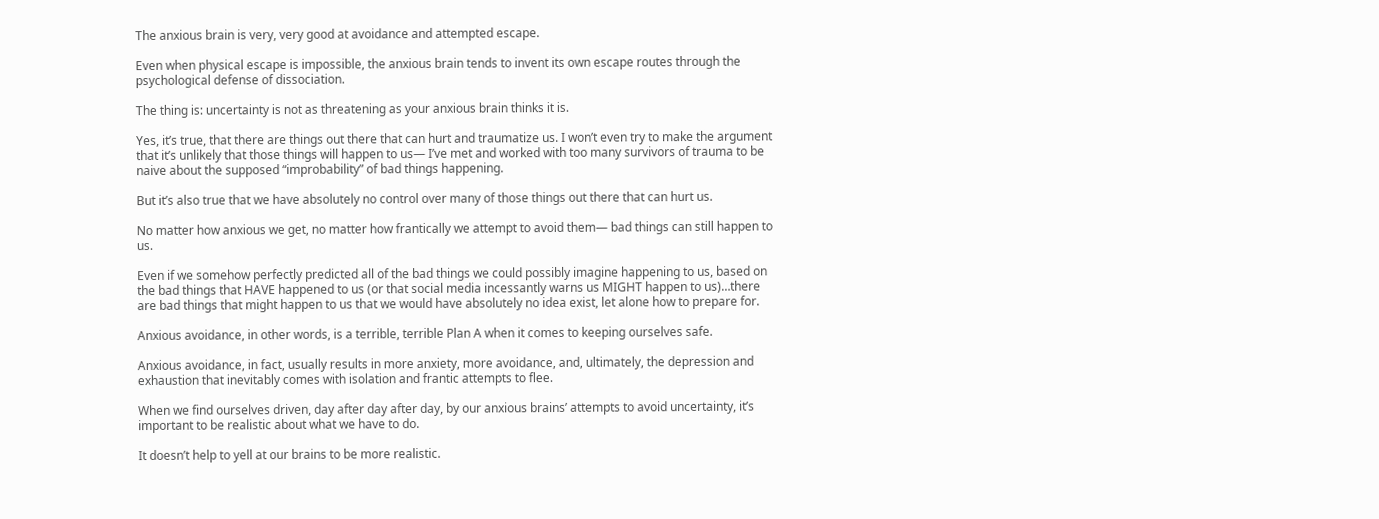The anxious brain is very, very good at avoidance and attempted escape.

Even when physical escape is impossible, the anxious brain tends to invent its own escape routes through the psychological defense of dissociation.

The thing is: uncertainty is not as threatening as your anxious brain thinks it is.

Yes, it’s true, that there are things out there that can hurt and traumatize us. I won’t even try to make the argument that it’s unlikely that those things will happen to us— I’ve met and worked with too many survivors of trauma to be naive about the supposed “improbability” of bad things happening.

But it’s also true that we have absolutely no control over many of those things out there that can hurt us.

No matter how anxious we get, no matter how frantically we attempt to avoid them— bad things can still happen to us.

Even if we somehow perfectly predicted all of the bad things we could possibly imagine happening to us, based on the bad things that HAVE happened to us (or that social media incessantly warns us MIGHT happen to us)…there are bad things that might happen to us that we would have absolutely no idea exist, let alone how to prepare for.

Anxious avoidance, in other words, is a terrible, terrible Plan A when it comes to keeping ourselves safe.

Anxious avoidance, in fact, usually results in more anxiety, more avoidance, and, ultimately, the depression and exhaustion that inevitably comes with isolation and frantic attempts to flee.

When we find ourselves driven, day after day after day, by our anxious brains’ attempts to avoid uncertainty, it’s important to be realistic about what we have to do.

It doesn’t help to yell at our brains to be more realistic.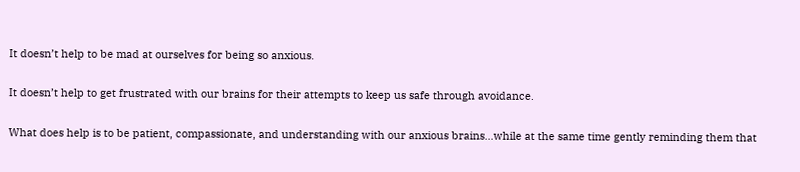It doesn’t help to be mad at ourselves for being so anxious.

It doesn’t help to get frustrated with our brains for their attempts to keep us safe through avoidance.

What does help is to be patient, compassionate, and understanding with our anxious brains…while at the same time gently reminding them that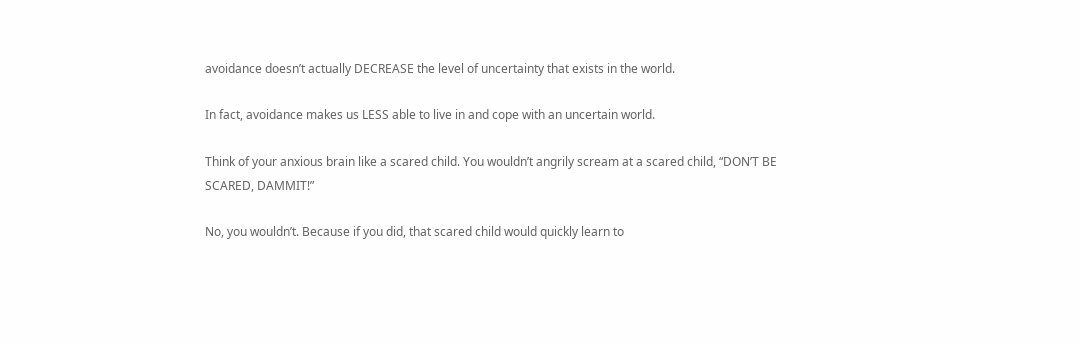avoidance doesn’t actually DECREASE the level of uncertainty that exists in the world.

In fact, avoidance makes us LESS able to live in and cope with an uncertain world.

Think of your anxious brain like a scared child. You wouldn’t angrily scream at a scared child, “DON’T BE SCARED, DAMMIT!”

No, you wouldn’t. Because if you did, that scared child would quickly learn to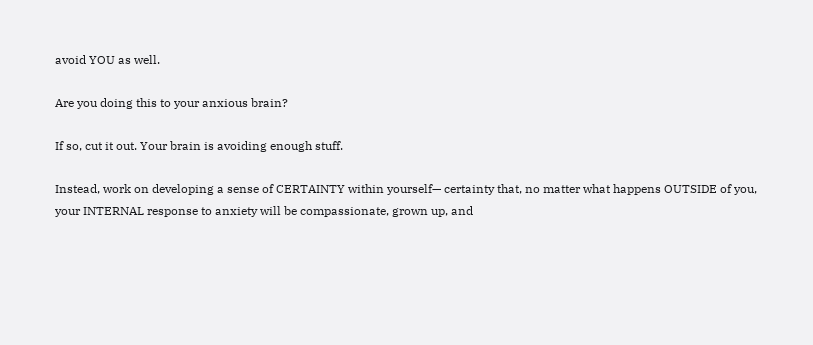avoid YOU as well.

Are you doing this to your anxious brain?

If so, cut it out. Your brain is avoiding enough stuff.

Instead, work on developing a sense of CERTAINTY within yourself— certainty that, no matter what happens OUTSIDE of you, your INTERNAL response to anxiety will be compassionate, grown up, and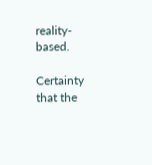reality-based.

Certainty that the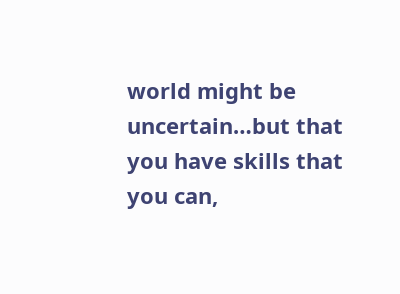world might be uncertain…but that you have skills that you can,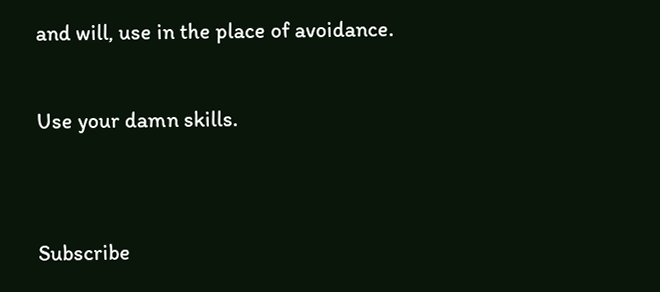and will, use in the place of avoidance.

Use your damn skills.


Subscribe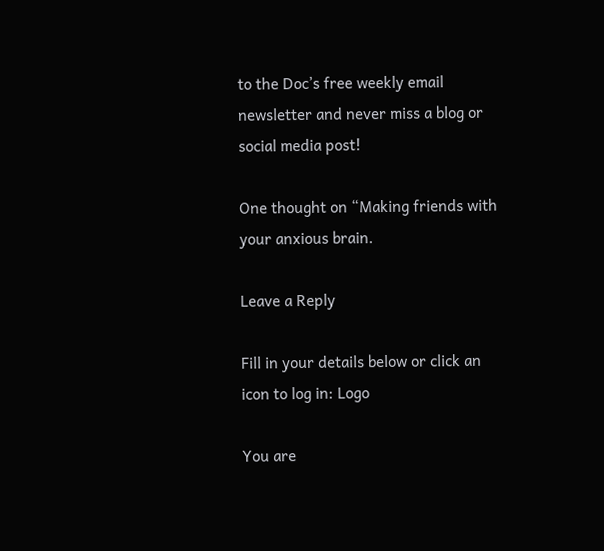to the Doc’s free weekly email newsletter and never miss a blog or social media post!

One thought on “Making friends with your anxious brain.

Leave a Reply

Fill in your details below or click an icon to log in: Logo

You are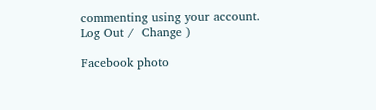commenting using your account. Log Out /  Change )

Facebook photo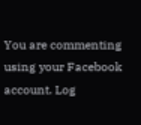You are commenting using your Facebook account. Log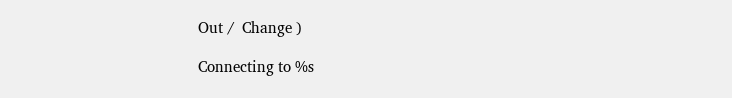Out /  Change )

Connecting to %s